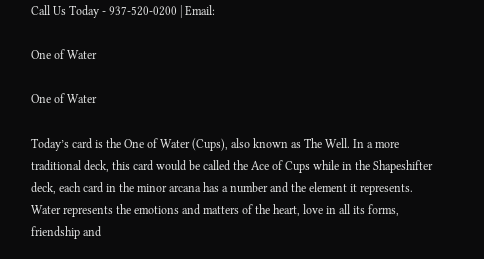Call Us Today - 937-520-0200 | Email:

One of Water

One of Water

Today’s card is the One of Water (Cups), also known as The Well. In a more traditional deck, this card would be called the Ace of Cups while in the Shapeshifter deck, each card in the minor arcana has a number and the element it represents. Water represents the emotions and matters of the heart, love in all its forms, friendship and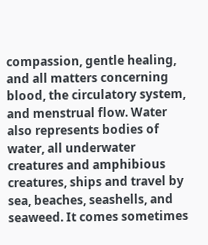compassion, gentle healing, and all matters concerning blood, the circulatory system, and menstrual flow. Water also represents bodies of water, all underwater creatures and amphibious creatures, ships and travel by sea, beaches, seashells, and seaweed. It comes sometimes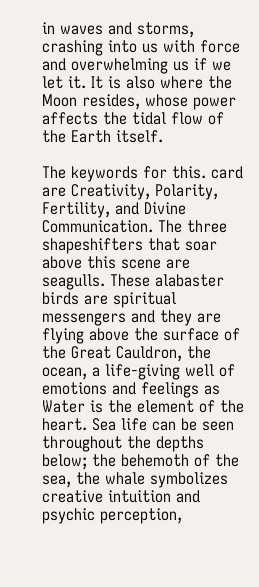in waves and storms, crashing into us with force and overwhelming us if we let it. It is also where the Moon resides, whose power affects the tidal flow of the Earth itself.

The keywords for this. card are Creativity, Polarity, Fertility, and Divine Communication. The three shapeshifters that soar above this scene are seagulls. These alabaster birds are spiritual messengers and they are flying above the surface of the Great Cauldron, the ocean, a life-giving well of emotions and feelings as Water is the element of the heart. Sea life can be seen throughout the depths below; the behemoth of the sea, the whale symbolizes creative intuition and psychic perception,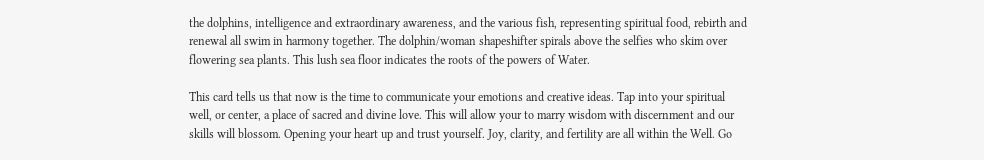the dolphins, intelligence and extraordinary awareness, and the various fish, representing spiritual food, rebirth and renewal all swim in harmony together. The dolphin/woman shapeshifter spirals above the selfies who skim over flowering sea plants. This lush sea floor indicates the roots of the powers of Water.

This card tells us that now is the time to communicate your emotions and creative ideas. Tap into your spiritual well, or center, a place of sacred and divine love. This will allow your to marry wisdom with discernment and our skills will blossom. Opening your heart up and trust yourself. Joy, clarity, and fertility are all within the Well. Go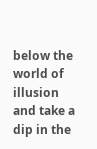below the world of illusion and take a dip in the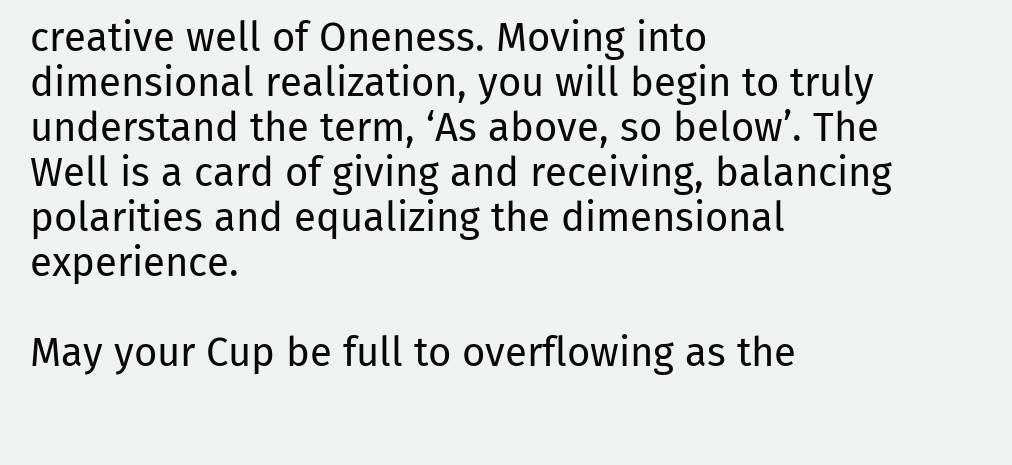creative well of Oneness. Moving into dimensional realization, you will begin to truly understand the term, ‘As above, so below’. The Well is a card of giving and receiving, balancing polarities and equalizing the dimensional experience.

May your Cup be full to overflowing as the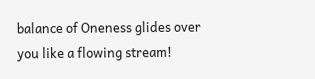balance of Oneness glides over you like a flowing stream!